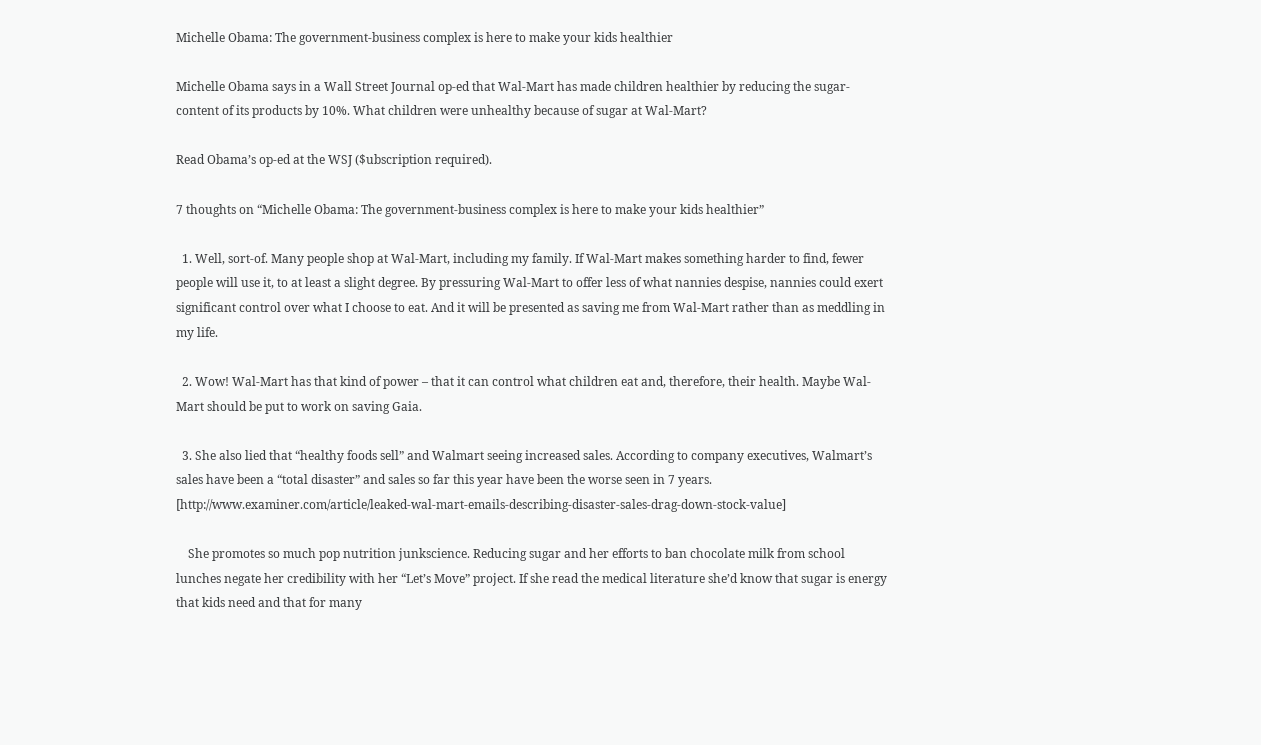Michelle Obama: The government-business complex is here to make your kids healthier

Michelle Obama says in a Wall Street Journal op-ed that Wal-Mart has made children healthier by reducing the sugar-content of its products by 10%. What children were unhealthy because of sugar at Wal-Mart?

Read Obama’s op-ed at the WSJ ($ubscription required).

7 thoughts on “Michelle Obama: The government-business complex is here to make your kids healthier”

  1. Well, sort-of. Many people shop at Wal-Mart, including my family. If Wal-Mart makes something harder to find, fewer people will use it, to at least a slight degree. By pressuring Wal-Mart to offer less of what nannies despise, nannies could exert significant control over what I choose to eat. And it will be presented as saving me from Wal-Mart rather than as meddling in my life.

  2. Wow! Wal-Mart has that kind of power – that it can control what children eat and, therefore, their health. Maybe Wal-Mart should be put to work on saving Gaia.

  3. She also lied that “healthy foods sell” and Walmart seeing increased sales. According to company executives, Walmart’s sales have been a “total disaster” and sales so far this year have been the worse seen in 7 years. [http://www.examiner.com/article/leaked-wal-mart-emails-describing-disaster-sales-drag-down-stock-value]

    She promotes so much pop nutrition junkscience. Reducing sugar and her efforts to ban chocolate milk from school lunches negate her credibility with her “Let’s Move” project. If she read the medical literature she’d know that sugar is energy that kids need and that for many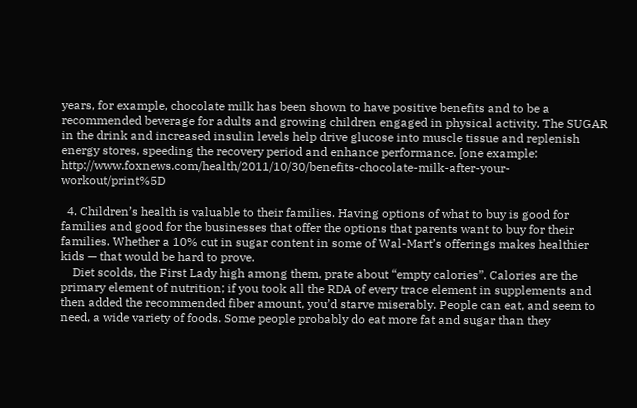years, for example, chocolate milk has been shown to have positive benefits and to be a recommended beverage for adults and growing children engaged in physical activity. The SUGAR in the drink and increased insulin levels help drive glucose into muscle tissue and replenish energy stores, speeding the recovery period and enhance performance. [one example: http://www.foxnews.com/health/2011/10/30/benefits-chocolate-milk-after-your-workout/print%5D

  4. Children’s health is valuable to their families. Having options of what to buy is good for families and good for the businesses that offer the options that parents want to buy for their families. Whether a 10% cut in sugar content in some of Wal-Mart’s offerings makes healthier kids — that would be hard to prove.
    Diet scolds, the First Lady high among them, prate about “empty calories”. Calories are the primary element of nutrition; if you took all the RDA of every trace element in supplements and then added the recommended fiber amount, you’d starve miserably. People can eat, and seem to need, a wide variety of foods. Some people probably do eat more fat and sugar than they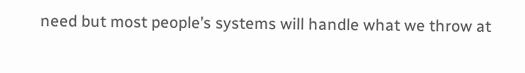need but most people’s systems will handle what we throw at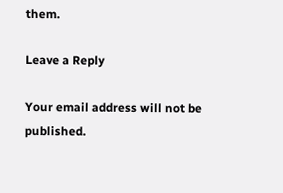them.

Leave a Reply

Your email address will not be published.